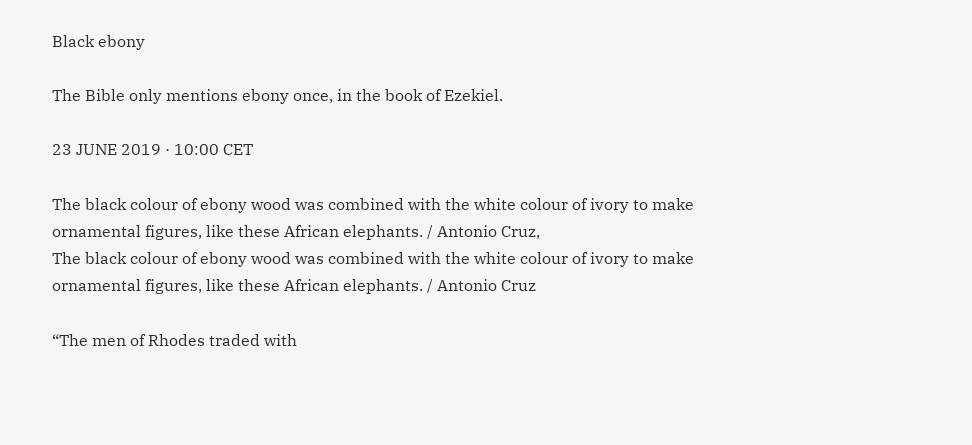Black ebony

The Bible only mentions ebony once, in the book of Ezekiel.

23 JUNE 2019 · 10:00 CET

The black colour of ebony wood was combined with the white colour of ivory to make ornamental figures, like these African elephants. / Antonio Cruz,
The black colour of ebony wood was combined with the white colour of ivory to make ornamental figures, like these African elephants. / Antonio Cruz

“The men of Rhodes traded with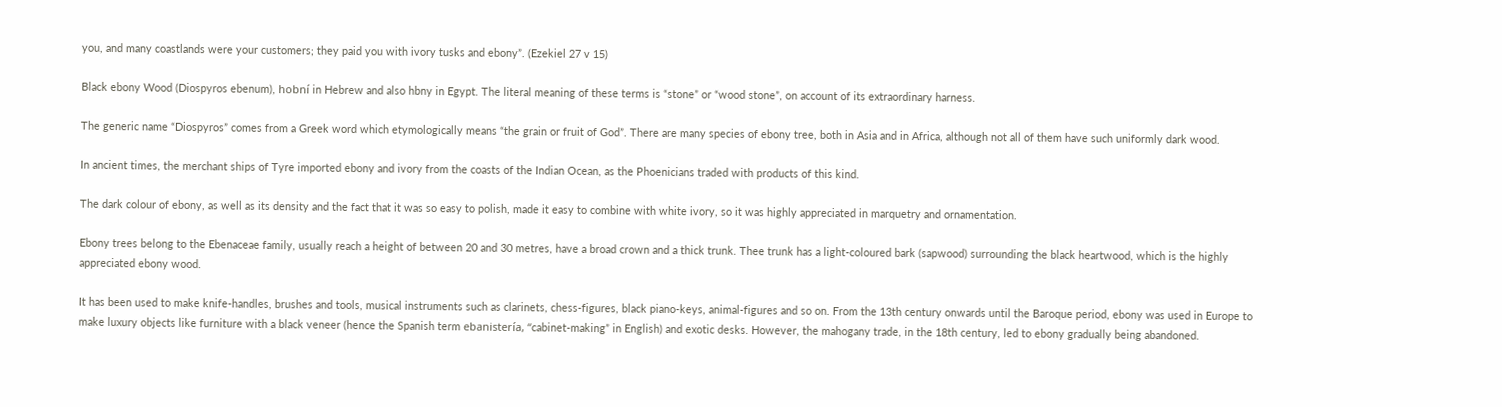you, and many coastlands were your customers; they paid you with ivory tusks and ebony”. (Ezekiel 27 v 15)

Black ebony Wood (Diospyros ebenum), hobní in Hebrew and also hbny in Egypt. The literal meaning of these terms is “stone” or “wood stone”, on account of its extraordinary harness.

The generic name “Diospyros” comes from a Greek word which etymologically means “the grain or fruit of God”. There are many species of ebony tree, both in Asia and in Africa, although not all of them have such uniformly dark wood.

In ancient times, the merchant ships of Tyre imported ebony and ivory from the coasts of the Indian Ocean, as the Phoenicians traded with products of this kind.

The dark colour of ebony, as well as its density and the fact that it was so easy to polish, made it easy to combine with white ivory, so it was highly appreciated in marquetry and ornamentation.

Ebony trees belong to the Ebenaceae family, usually reach a height of between 20 and 30 metres, have a broad crown and a thick trunk. Thee trunk has a light-coloured bark (sapwood) surrounding the black heartwood, which is the highly appreciated ebony wood.

It has been used to make knife-handles, brushes and tools, musical instruments such as clarinets, chess-figures, black piano-keys, animal-figures and so on. From the 13th century onwards until the Baroque period, ebony was used in Europe to make luxury objects like furniture with a black veneer (hence the Spanish term ebanistería, “cabinet-making” in English) and exotic desks. However, the mahogany trade, in the 18th century, led to ebony gradually being abandoned.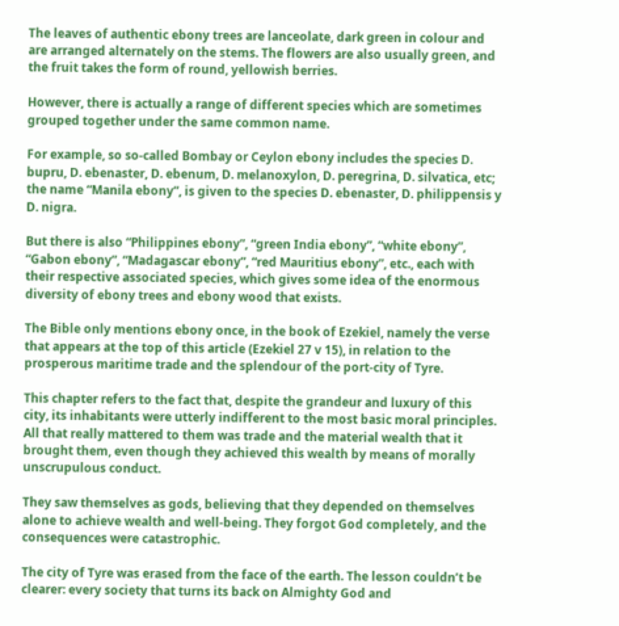The leaves of authentic ebony trees are lanceolate, dark green in colour and are arranged alternately on the stems. The flowers are also usually green, and the fruit takes the form of round, yellowish berries.

However, there is actually a range of different species which are sometimes grouped together under the same common name.

For example, so so-called Bombay or Ceylon ebony includes the species D. bupru, D. ebenaster, D. ebenum, D. melanoxylon, D. peregrina, D. silvatica, etc; the name “Manila ebony”, is given to the species D. ebenaster, D. philippensis y D. nigra.

But there is also “Philippines ebony”, “green India ebony”, “white ebony”, “Gabon ebony”, “Madagascar ebony”, “red Mauritius ebony”, etc., each with their respective associated species, which gives some idea of the enormous diversity of ebony trees and ebony wood that exists.

The Bible only mentions ebony once, in the book of Ezekiel, namely the verse that appears at the top of this article (Ezekiel 27 v 15), in relation to the prosperous maritime trade and the splendour of the port-city of Tyre.

This chapter refers to the fact that, despite the grandeur and luxury of this city, its inhabitants were utterly indifferent to the most basic moral principles. All that really mattered to them was trade and the material wealth that it brought them, even though they achieved this wealth by means of morally unscrupulous conduct.

They saw themselves as gods, believing that they depended on themselves alone to achieve wealth and well-being. They forgot God completely, and the consequences were catastrophic.

The city of Tyre was erased from the face of the earth. The lesson couldn’t be clearer: every society that turns its back on Almighty God and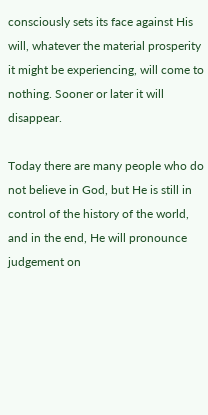consciously sets its face against His will, whatever the material prosperity it might be experiencing, will come to nothing. Sooner or later it will disappear.

Today there are many people who do not believe in God, but He is still in control of the history of the world, and in the end, He will pronounce judgement on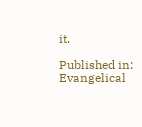it.

Published in: Evangelical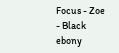Focus - Zoe - Black ebony